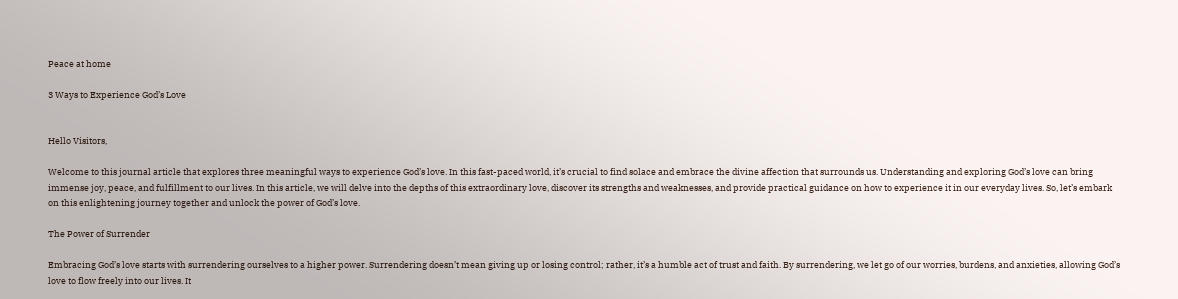Peace at home

3 Ways to Experience God’s Love


Hello Visitors,

Welcome to this journal article that explores three meaningful ways to experience God’s love. In this fast-paced world, it’s crucial to find solace and embrace the divine affection that surrounds us. Understanding and exploring God’s love can bring immense joy, peace, and fulfillment to our lives. In this article, we will delve into the depths of this extraordinary love, discover its strengths and weaknesses, and provide practical guidance on how to experience it in our everyday lives. So, let’s embark on this enlightening journey together and unlock the power of God’s love.

The Power of Surrender

Embracing God’s love starts with surrendering ourselves to a higher power. Surrendering doesn’t mean giving up or losing control; rather, it’s a humble act of trust and faith. By surrendering, we let go of our worries, burdens, and anxieties, allowing God’s love to flow freely into our lives. It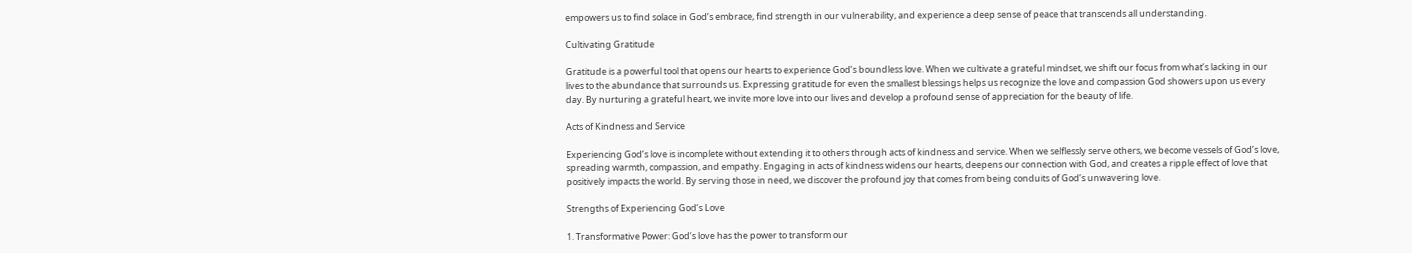empowers us to find solace in God’s embrace, find strength in our vulnerability, and experience a deep sense of peace that transcends all understanding.

Cultivating Gratitude

Gratitude is a powerful tool that opens our hearts to experience God’s boundless love. When we cultivate a grateful mindset, we shift our focus from what’s lacking in our lives to the abundance that surrounds us. Expressing gratitude for even the smallest blessings helps us recognize the love and compassion God showers upon us every day. By nurturing a grateful heart, we invite more love into our lives and develop a profound sense of appreciation for the beauty of life.

Acts of Kindness and Service

Experiencing God’s love is incomplete without extending it to others through acts of kindness and service. When we selflessly serve others, we become vessels of God’s love, spreading warmth, compassion, and empathy. Engaging in acts of kindness widens our hearts, deepens our connection with God, and creates a ripple effect of love that positively impacts the world. By serving those in need, we discover the profound joy that comes from being conduits of God’s unwavering love.

Strengths of Experiencing God’s Love

1. Transformative Power: God’s love has the power to transform our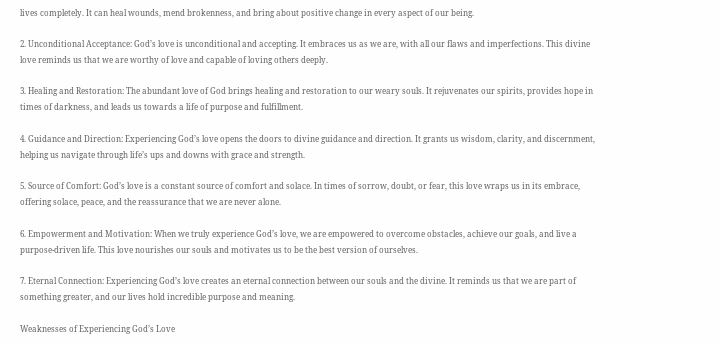lives completely. It can heal wounds, mend brokenness, and bring about positive change in every aspect of our being.

2. Unconditional Acceptance: God’s love is unconditional and accepting. It embraces us as we are, with all our flaws and imperfections. This divine love reminds us that we are worthy of love and capable of loving others deeply.

3. Healing and Restoration: The abundant love of God brings healing and restoration to our weary souls. It rejuvenates our spirits, provides hope in times of darkness, and leads us towards a life of purpose and fulfillment.

4. Guidance and Direction: Experiencing God’s love opens the doors to divine guidance and direction. It grants us wisdom, clarity, and discernment, helping us navigate through life’s ups and downs with grace and strength.

5. Source of Comfort: God’s love is a constant source of comfort and solace. In times of sorrow, doubt, or fear, this love wraps us in its embrace, offering solace, peace, and the reassurance that we are never alone.

6. Empowerment and Motivation: When we truly experience God’s love, we are empowered to overcome obstacles, achieve our goals, and live a purpose-driven life. This love nourishes our souls and motivates us to be the best version of ourselves.

7. Eternal Connection: Experiencing God’s love creates an eternal connection between our souls and the divine. It reminds us that we are part of something greater, and our lives hold incredible purpose and meaning.

Weaknesses of Experiencing God’s Love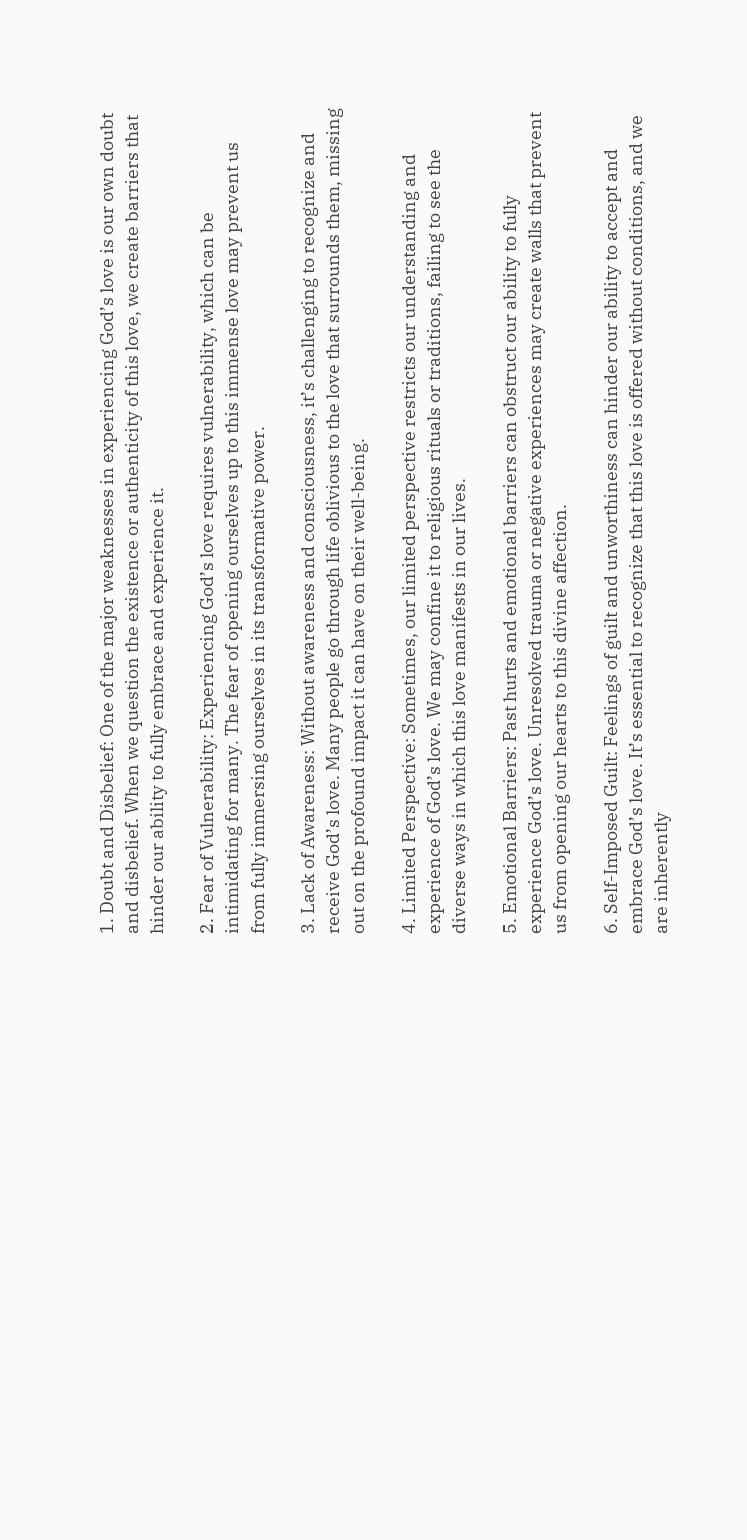1. Doubt and Disbelief: One of the major weaknesses in experiencing God’s love is our own doubt and disbelief. When we question the existence or authenticity of this love, we create barriers that hinder our ability to fully embrace and experience it.

2. Fear of Vulnerability: Experiencing God’s love requires vulnerability, which can be intimidating for many. The fear of opening ourselves up to this immense love may prevent us from fully immersing ourselves in its transformative power.

3. Lack of Awareness: Without awareness and consciousness, it’s challenging to recognize and receive God’s love. Many people go through life oblivious to the love that surrounds them, missing out on the profound impact it can have on their well-being.

4. Limited Perspective: Sometimes, our limited perspective restricts our understanding and experience of God’s love. We may confine it to religious rituals or traditions, failing to see the diverse ways in which this love manifests in our lives.

5. Emotional Barriers: Past hurts and emotional barriers can obstruct our ability to fully experience God’s love. Unresolved trauma or negative experiences may create walls that prevent us from opening our hearts to this divine affection.

6. Self-Imposed Guilt: Feelings of guilt and unworthiness can hinder our ability to accept and embrace God’s love. It’s essential to recognize that this love is offered without conditions, and we are inherently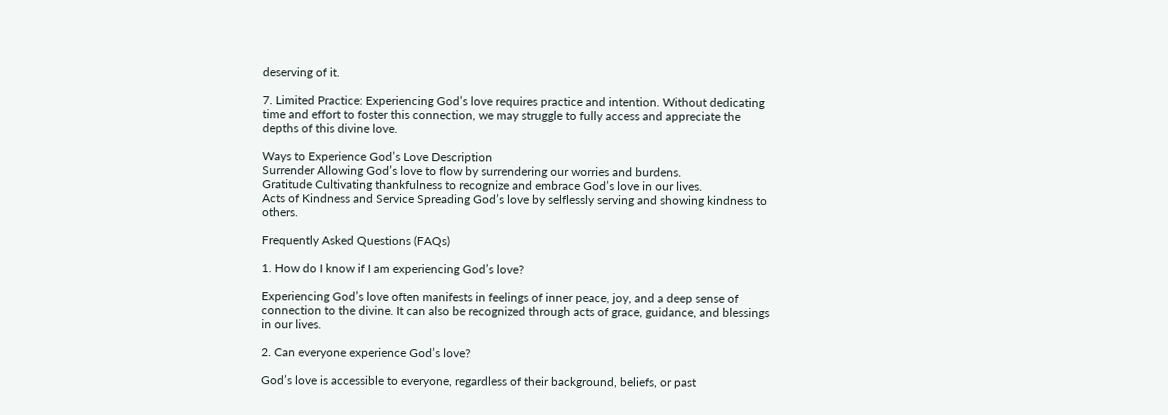deserving of it.

7. Limited Practice: Experiencing God’s love requires practice and intention. Without dedicating time and effort to foster this connection, we may struggle to fully access and appreciate the depths of this divine love.

Ways to Experience God’s Love Description
Surrender Allowing God’s love to flow by surrendering our worries and burdens.
Gratitude Cultivating thankfulness to recognize and embrace God’s love in our lives.
Acts of Kindness and Service Spreading God’s love by selflessly serving and showing kindness to others.

Frequently Asked Questions (FAQs)

1. How do I know if I am experiencing God’s love?

Experiencing God’s love often manifests in feelings of inner peace, joy, and a deep sense of connection to the divine. It can also be recognized through acts of grace, guidance, and blessings in our lives.

2. Can everyone experience God’s love?

God’s love is accessible to everyone, regardless of their background, beliefs, or past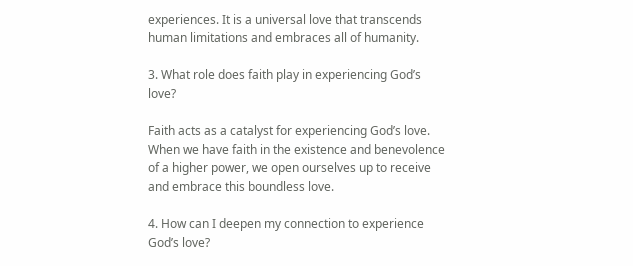experiences. It is a universal love that transcends human limitations and embraces all of humanity.

3. What role does faith play in experiencing God’s love?

Faith acts as a catalyst for experiencing God’s love. When we have faith in the existence and benevolence of a higher power, we open ourselves up to receive and embrace this boundless love.

4. How can I deepen my connection to experience God’s love?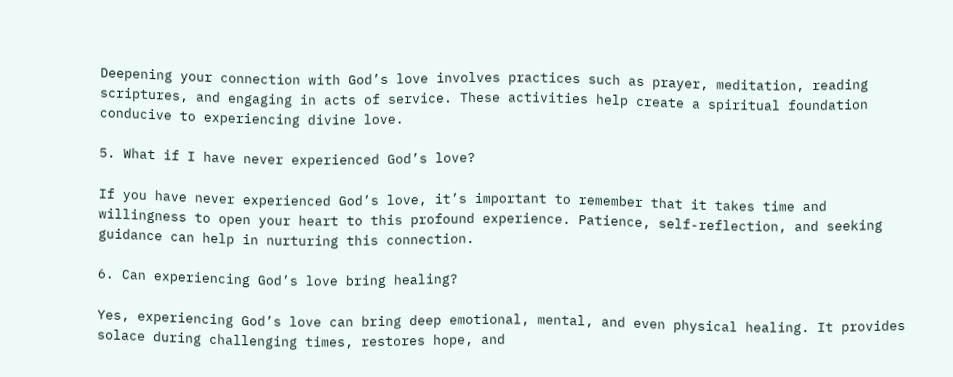Deepening your connection with God’s love involves practices such as prayer, meditation, reading scriptures, and engaging in acts of service. These activities help create a spiritual foundation conducive to experiencing divine love.

5. What if I have never experienced God’s love?

If you have never experienced God’s love, it’s important to remember that it takes time and willingness to open your heart to this profound experience. Patience, self-reflection, and seeking guidance can help in nurturing this connection.

6. Can experiencing God’s love bring healing?

Yes, experiencing God’s love can bring deep emotional, mental, and even physical healing. It provides solace during challenging times, restores hope, and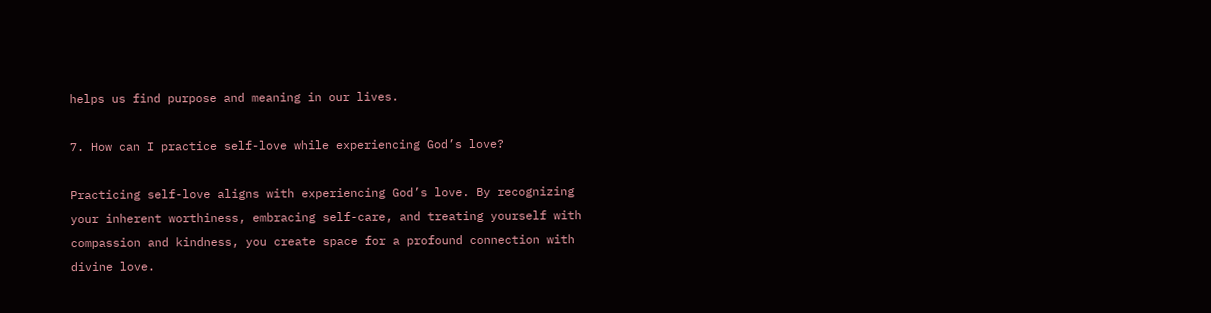helps us find purpose and meaning in our lives.

7. How can I practice self-love while experiencing God’s love?

Practicing self-love aligns with experiencing God’s love. By recognizing your inherent worthiness, embracing self-care, and treating yourself with compassion and kindness, you create space for a profound connection with divine love.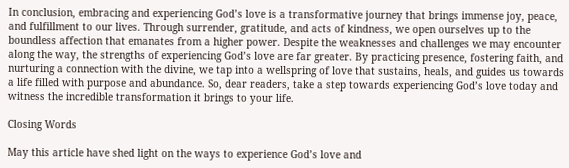In conclusion, embracing and experiencing God’s love is a transformative journey that brings immense joy, peace, and fulfillment to our lives. Through surrender, gratitude, and acts of kindness, we open ourselves up to the boundless affection that emanates from a higher power. Despite the weaknesses and challenges we may encounter along the way, the strengths of experiencing God’s love are far greater. By practicing presence, fostering faith, and nurturing a connection with the divine, we tap into a wellspring of love that sustains, heals, and guides us towards a life filled with purpose and abundance. So, dear readers, take a step towards experiencing God’s love today and witness the incredible transformation it brings to your life.

Closing Words

May this article have shed light on the ways to experience God’s love and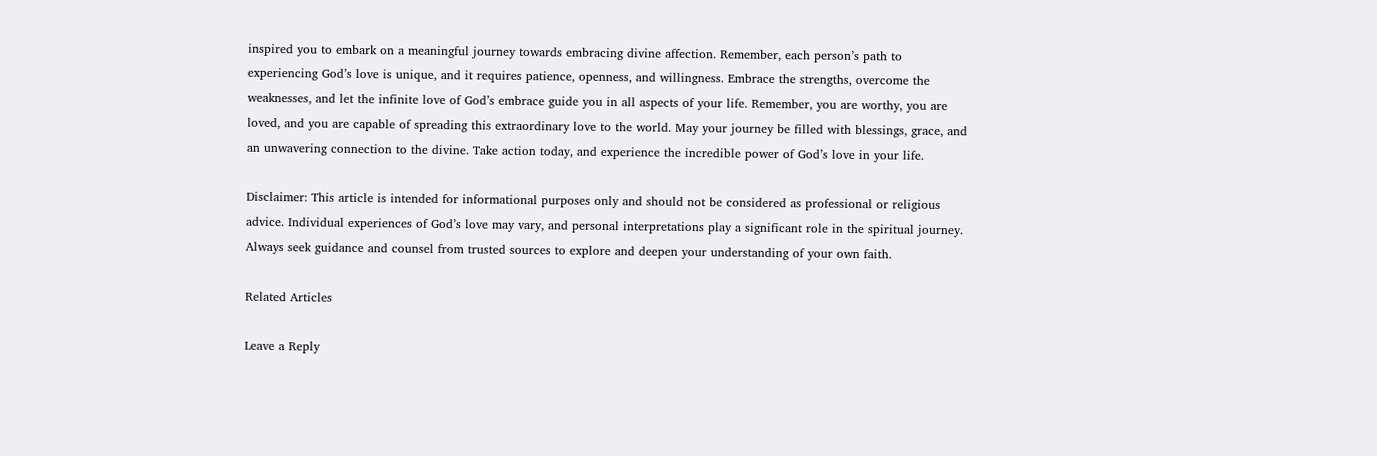inspired you to embark on a meaningful journey towards embracing divine affection. Remember, each person’s path to experiencing God’s love is unique, and it requires patience, openness, and willingness. Embrace the strengths, overcome the weaknesses, and let the infinite love of God’s embrace guide you in all aspects of your life. Remember, you are worthy, you are loved, and you are capable of spreading this extraordinary love to the world. May your journey be filled with blessings, grace, and an unwavering connection to the divine. Take action today, and experience the incredible power of God’s love in your life.

Disclaimer: This article is intended for informational purposes only and should not be considered as professional or religious advice. Individual experiences of God’s love may vary, and personal interpretations play a significant role in the spiritual journey. Always seek guidance and counsel from trusted sources to explore and deepen your understanding of your own faith.

Related Articles

Leave a Reply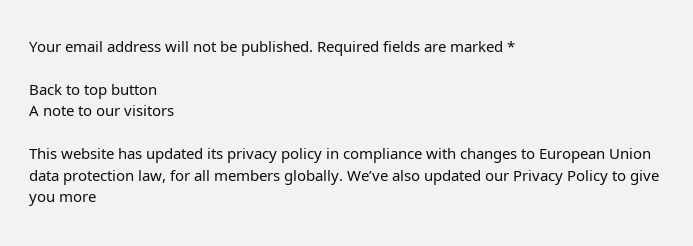Your email address will not be published. Required fields are marked *

Back to top button
A note to our visitors

This website has updated its privacy policy in compliance with changes to European Union data protection law, for all members globally. We’ve also updated our Privacy Policy to give you more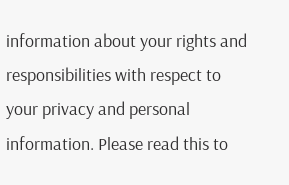information about your rights and responsibilities with respect to your privacy and personal information. Please read this to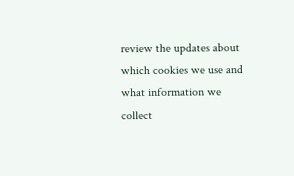review the updates about which cookies we use and what information we collect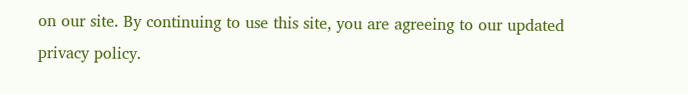on our site. By continuing to use this site, you are agreeing to our updated privacy policy.